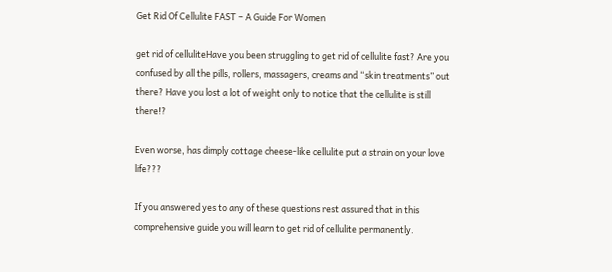Get Rid Of Cellulite FAST – A Guide For Women

get rid of celluliteHave you been struggling to get rid of cellulite fast? Are you confused by all the pills, rollers, massagers, creams and “skin treatments” out there? Have you lost a lot of weight only to notice that the cellulite is still there!?

Even worse, has dimply cottage cheese-like cellulite put a strain on your love life???

If you answered yes to any of these questions rest assured that in this comprehensive guide you will learn to get rid of cellulite permanently.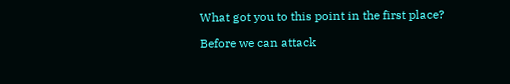What got you to this point in the first place?

Before we can attack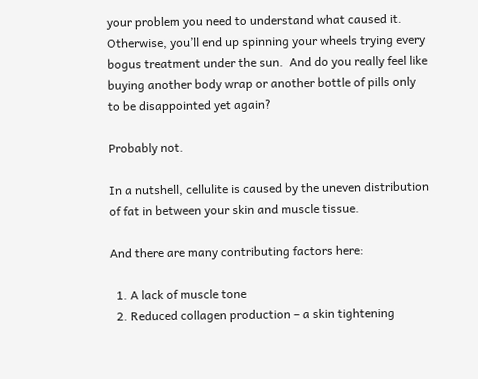your problem you need to understand what caused it.  Otherwise, you’ll end up spinning your wheels trying every bogus treatment under the sun.  And do you really feel like buying another body wrap or another bottle of pills only to be disappointed yet again?

Probably not.

In a nutshell, cellulite is caused by the uneven distribution of fat in between your skin and muscle tissue.

And there are many contributing factors here:

  1. A lack of muscle tone
  2. Reduced collagen production – a skin tightening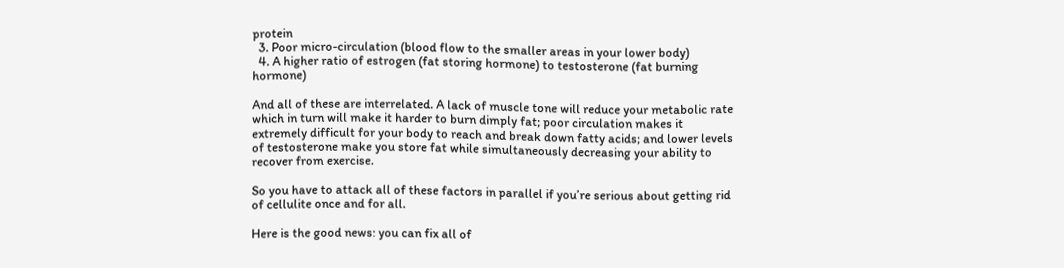protein
  3. Poor micro-circulation (blood flow to the smaller areas in your lower body)
  4. A higher ratio of estrogen (fat storing hormone) to testosterone (fat burning hormone)

And all of these are interrelated. A lack of muscle tone will reduce your metabolic rate which in turn will make it harder to burn dimply fat; poor circulation makes it extremely difficult for your body to reach and break down fatty acids; and lower levels of testosterone make you store fat while simultaneously decreasing your ability to recover from exercise.

So you have to attack all of these factors in parallel if you’re serious about getting rid of cellulite once and for all.

Here is the good news: you can fix all of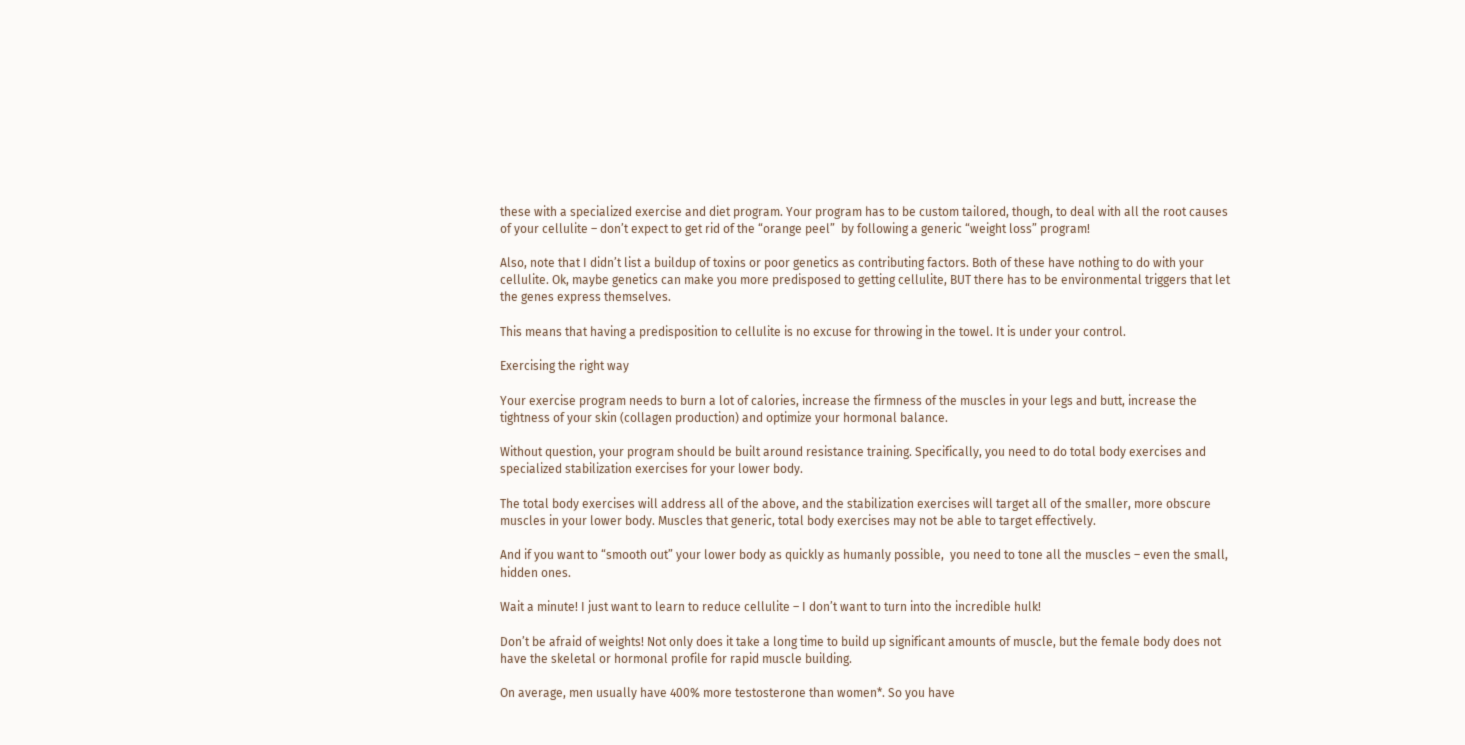these with a specialized exercise and diet program. Your program has to be custom tailored, though, to deal with all the root causes of your cellulite – don’t expect to get rid of the “orange peel”  by following a generic “weight loss” program!

Also, note that I didn’t list a buildup of toxins or poor genetics as contributing factors. Both of these have nothing to do with your cellulite. Ok, maybe genetics can make you more predisposed to getting cellulite, BUT there has to be environmental triggers that let the genes express themselves.

This means that having a predisposition to cellulite is no excuse for throwing in the towel. It is under your control.

Exercising the right way

Your exercise program needs to burn a lot of calories, increase the firmness of the muscles in your legs and butt, increase the tightness of your skin (collagen production) and optimize your hormonal balance.

Without question, your program should be built around resistance training. Specifically, you need to do total body exercises and specialized stabilization exercises for your lower body.

The total body exercises will address all of the above, and the stabilization exercises will target all of the smaller, more obscure muscles in your lower body. Muscles that generic, total body exercises may not be able to target effectively.

And if you want to “smooth out” your lower body as quickly as humanly possible,  you need to tone all the muscles – even the small, hidden ones.

Wait a minute! I just want to learn to reduce cellulite – I don’t want to turn into the incredible hulk!

Don’t be afraid of weights! Not only does it take a long time to build up significant amounts of muscle, but the female body does not have the skeletal or hormonal profile for rapid muscle building.

On average, men usually have 400% more testosterone than women*. So you have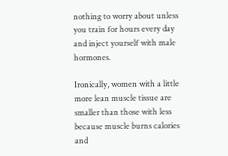nothing to worry about unless you train for hours every day and inject yourself with male hormones.

Ironically, women with a little more lean muscle tissue are smaller than those with less because muscle burns calories and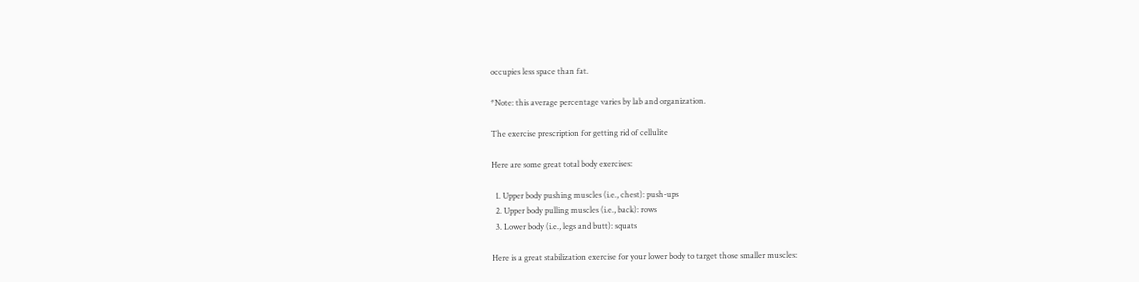occupies less space than fat.

*Note: this average percentage varies by lab and organization.

The exercise prescription for getting rid of cellulite

Here are some great total body exercises:

  1. Upper body pushing muscles (i.e., chest): push-ups
  2. Upper body pulling muscles (i.e., back): rows
  3. Lower body (i.e., legs and butt): squats

Here is a great stabilization exercise for your lower body to target those smaller muscles: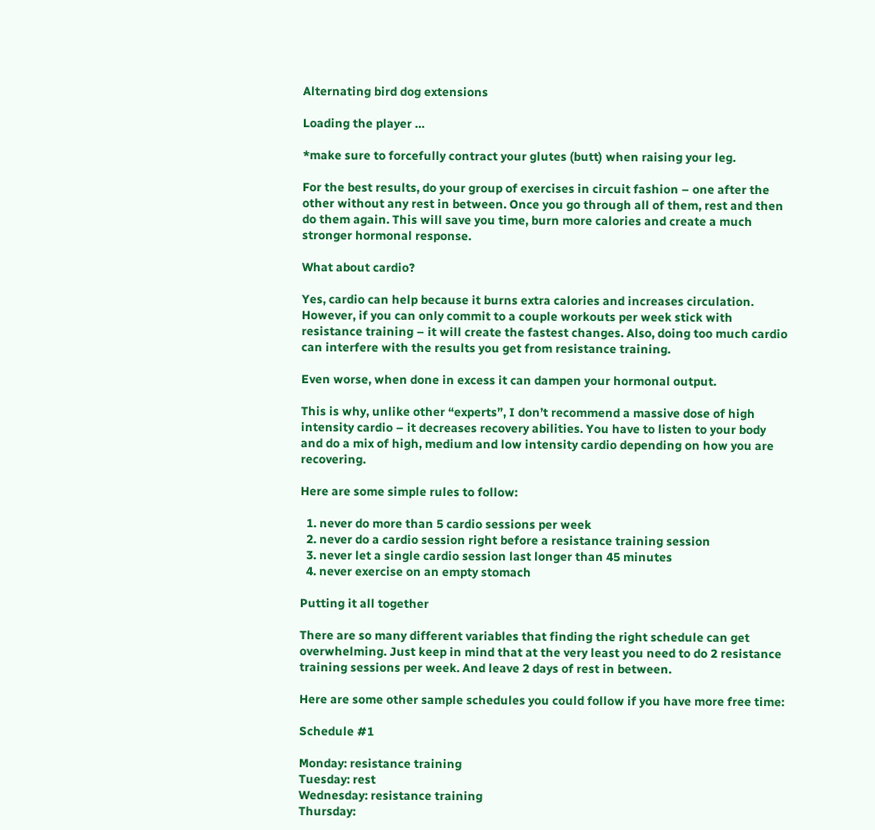Alternating bird dog extensions

Loading the player …

*make sure to forcefully contract your glutes (butt) when raising your leg.

For the best results, do your group of exercises in circuit fashion – one after the other without any rest in between. Once you go through all of them, rest and then do them again. This will save you time, burn more calories and create a much stronger hormonal response.

What about cardio?

Yes, cardio can help because it burns extra calories and increases circulation. However, if you can only commit to a couple workouts per week stick with resistance training – it will create the fastest changes. Also, doing too much cardio can interfere with the results you get from resistance training.

Even worse, when done in excess it can dampen your hormonal output.

This is why, unlike other “experts”, I don’t recommend a massive dose of high intensity cardio – it decreases recovery abilities. You have to listen to your body and do a mix of high, medium and low intensity cardio depending on how you are recovering.

Here are some simple rules to follow:

  1. never do more than 5 cardio sessions per week
  2. never do a cardio session right before a resistance training session
  3. never let a single cardio session last longer than 45 minutes
  4. never exercise on an empty stomach

Putting it all together

There are so many different variables that finding the right schedule can get overwhelming. Just keep in mind that at the very least you need to do 2 resistance training sessions per week. And leave 2 days of rest in between.

Here are some other sample schedules you could follow if you have more free time:

Schedule #1

Monday: resistance training
Tuesday: rest
Wednesday: resistance training
Thursday: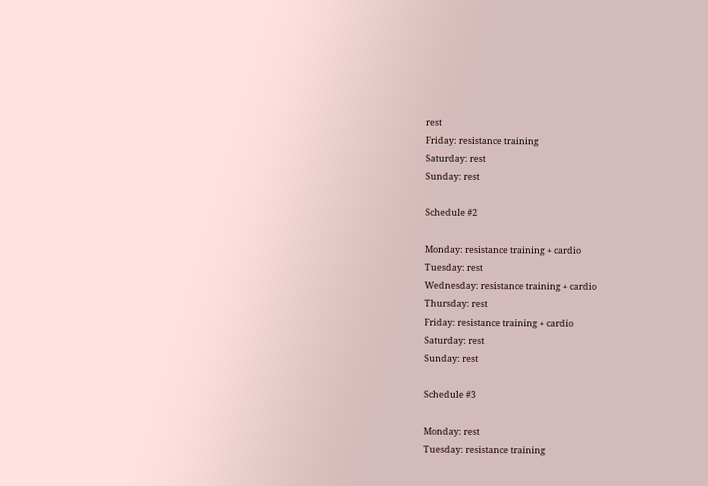rest
Friday: resistance training
Saturday: rest
Sunday: rest

Schedule #2

Monday: resistance training + cardio
Tuesday: rest
Wednesday: resistance training + cardio
Thursday: rest
Friday: resistance training + cardio
Saturday: rest
Sunday: rest

Schedule #3

Monday: rest
Tuesday: resistance training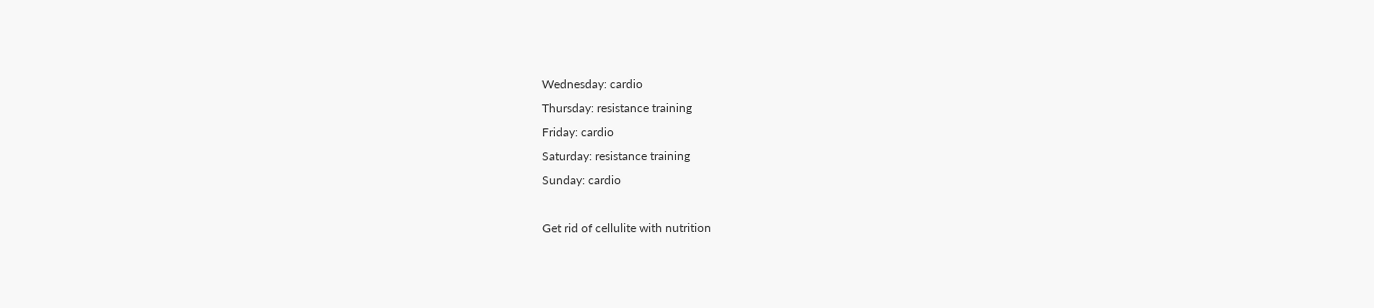Wednesday: cardio
Thursday: resistance training
Friday: cardio
Saturday: resistance training
Sunday: cardio

Get rid of cellulite with nutrition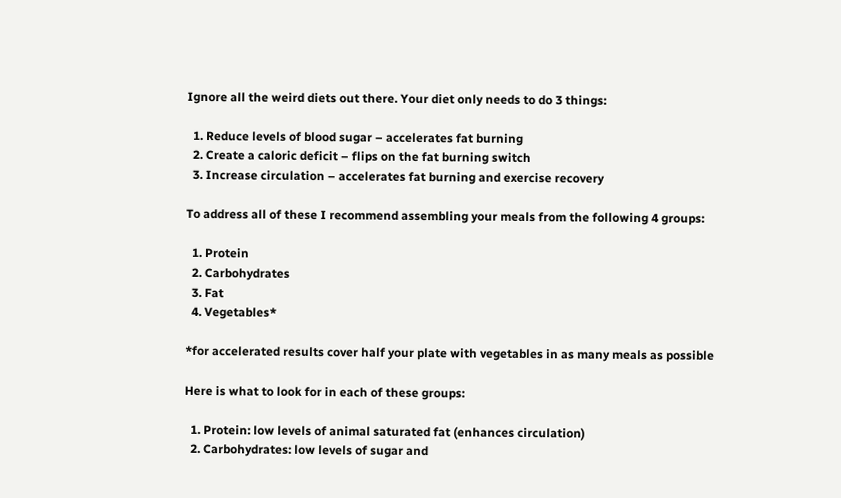Ignore all the weird diets out there. Your diet only needs to do 3 things:

  1. Reduce levels of blood sugar – accelerates fat burning
  2. Create a caloric deficit – flips on the fat burning switch
  3. Increase circulation – accelerates fat burning and exercise recovery

To address all of these I recommend assembling your meals from the following 4 groups:

  1. Protein
  2. Carbohydrates
  3. Fat
  4. Vegetables*

*for accelerated results cover half your plate with vegetables in as many meals as possible

Here is what to look for in each of these groups:

  1. Protein: low levels of animal saturated fat (enhances circulation)
  2. Carbohydrates: low levels of sugar and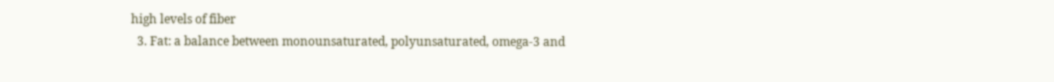high levels of fiber
  3. Fat: a balance between monounsaturated, polyunsaturated, omega-3 and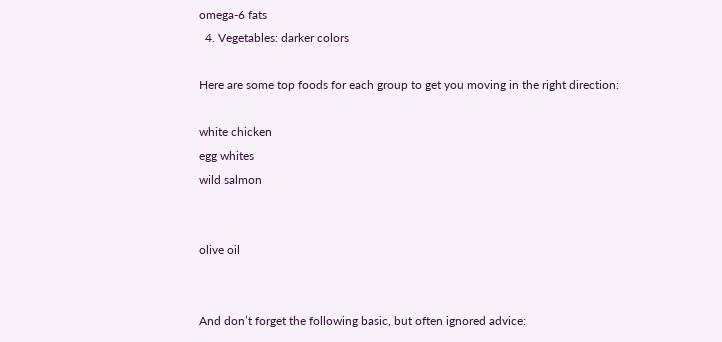omega-6 fats
  4. Vegetables: darker colors

Here are some top foods for each group to get you moving in the right direction:

white chicken
egg whites
wild salmon


olive oil


And don’t forget the following basic, but often ignored advice: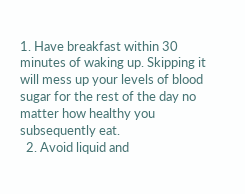1. Have breakfast within 30 minutes of waking up. Skipping it will mess up your levels of blood sugar for the rest of the day no matter how healthy you subsequently eat.
  2. Avoid liquid and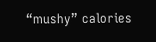“mushy” calories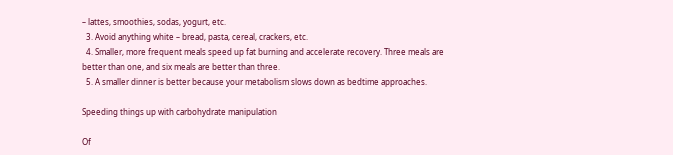– lattes, smoothies, sodas, yogurt, etc.
  3. Avoid anything white – bread, pasta, cereal, crackers, etc.
  4. Smaller, more frequent meals speed up fat burning and accelerate recovery. Three meals are better than one, and six meals are better than three.
  5. A smaller dinner is better because your metabolism slows down as bedtime approaches.

Speeding things up with carbohydrate manipulation

Of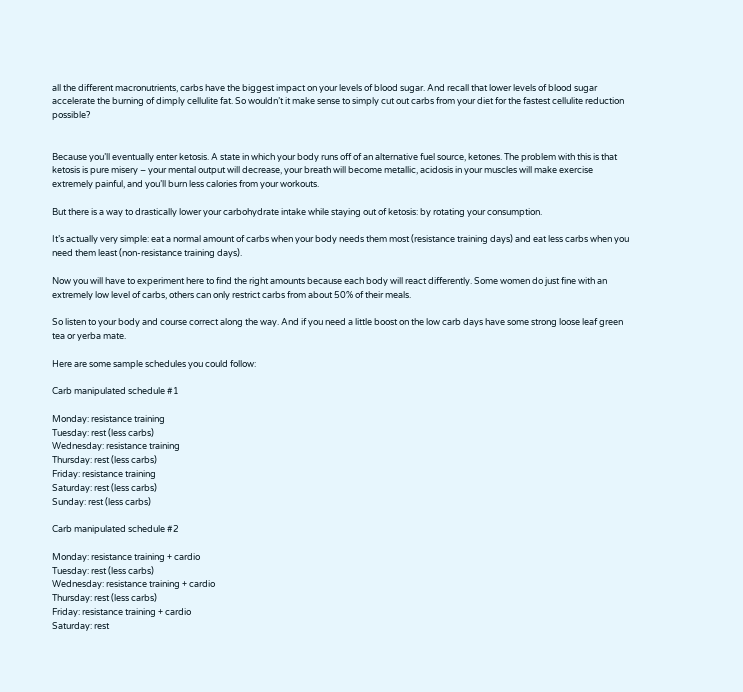all the different macronutrients, carbs have the biggest impact on your levels of blood sugar. And recall that lower levels of blood sugar accelerate the burning of dimply cellulite fat. So wouldn’t it make sense to simply cut out carbs from your diet for the fastest cellulite reduction possible?


Because you’ll eventually enter ketosis. A state in which your body runs off of an alternative fuel source, ketones. The problem with this is that ketosis is pure misery – your mental output will decrease, your breath will become metallic, acidosis in your muscles will make exercise extremely painful, and you’ll burn less calories from your workouts.

But there is a way to drastically lower your carbohydrate intake while staying out of ketosis: by rotating your consumption.

It’s actually very simple: eat a normal amount of carbs when your body needs them most (resistance training days) and eat less carbs when you need them least (non-resistance training days).

Now you will have to experiment here to find the right amounts because each body will react differently. Some women do just fine with an extremely low level of carbs, others can only restrict carbs from about 50% of their meals.

So listen to your body and course correct along the way. And if you need a little boost on the low carb days have some strong loose leaf green tea or yerba mate.

Here are some sample schedules you could follow:

Carb manipulated schedule #1

Monday: resistance training
Tuesday: rest (less carbs)
Wednesday: resistance training
Thursday: rest (less carbs)
Friday: resistance training
Saturday: rest (less carbs)
Sunday: rest (less carbs)

Carb manipulated schedule #2

Monday: resistance training + cardio
Tuesday: rest (less carbs)
Wednesday: resistance training + cardio
Thursday: rest (less carbs)
Friday: resistance training + cardio
Saturday: rest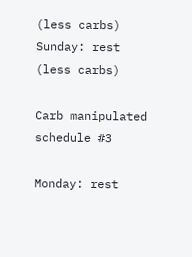(less carbs)
Sunday: rest (less carbs)

Carb manipulated schedule #3

Monday: rest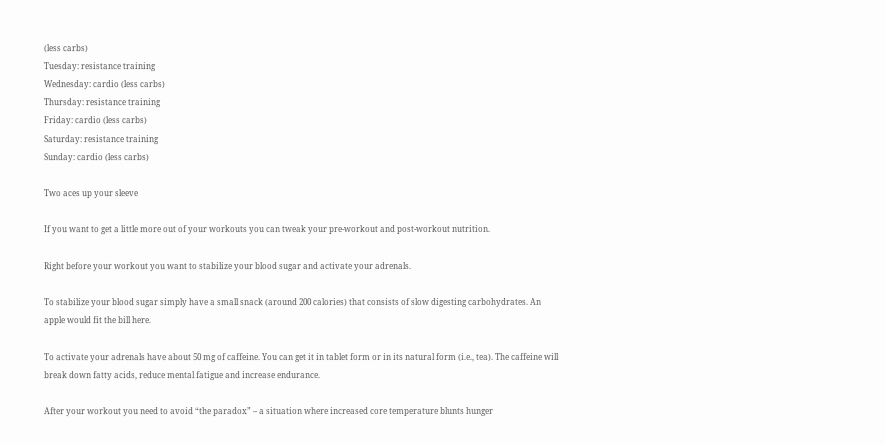(less carbs)
Tuesday: resistance training
Wednesday: cardio (less carbs)
Thursday: resistance training
Friday: cardio (less carbs)
Saturday: resistance training
Sunday: cardio (less carbs)

Two aces up your sleeve

If you want to get a little more out of your workouts you can tweak your pre-workout and post-workout nutrition.

Right before your workout you want to stabilize your blood sugar and activate your adrenals.

To stabilize your blood sugar simply have a small snack (around 200 calories) that consists of slow digesting carbohydrates. An apple would fit the bill here.

To activate your adrenals have about 50 mg of caffeine. You can get it in tablet form or in its natural form (i.e., tea). The caffeine will break down fatty acids, reduce mental fatigue and increase endurance.

After your workout you need to avoid “the paradox” – a situation where increased core temperature blunts hunger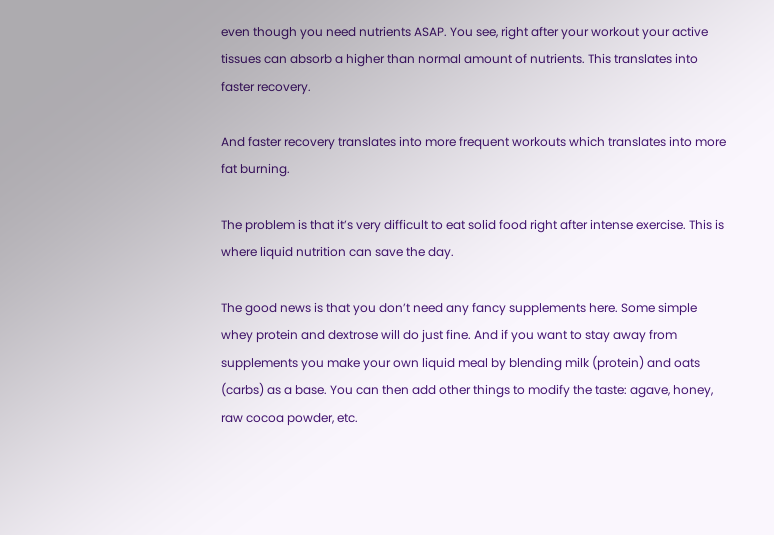even though you need nutrients ASAP. You see, right after your workout your active tissues can absorb a higher than normal amount of nutrients. This translates into faster recovery.

And faster recovery translates into more frequent workouts which translates into more fat burning.

The problem is that it’s very difficult to eat solid food right after intense exercise. This is where liquid nutrition can save the day.

The good news is that you don’t need any fancy supplements here. Some simple whey protein and dextrose will do just fine. And if you want to stay away from supplements you make your own liquid meal by blending milk (protein) and oats (carbs) as a base. You can then add other things to modify the taste: agave, honey, raw cocoa powder, etc.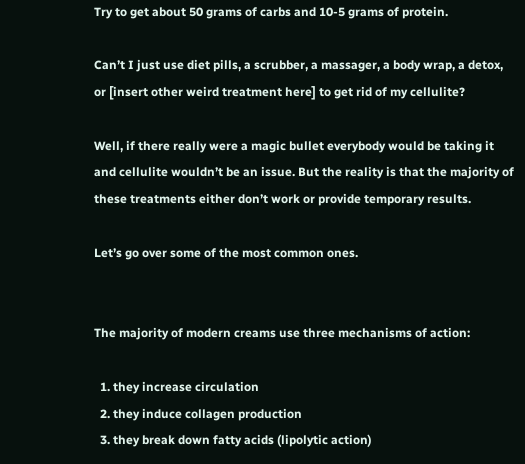Try to get about 50 grams of carbs and 10-5 grams of protein.

Can’t I just use diet pills, a scrubber, a massager, a body wrap, a detox, or [insert other weird treatment here] to get rid of my cellulite?

Well, if there really were a magic bullet everybody would be taking it and cellulite wouldn’t be an issue. But the reality is that the majority of these treatments either don’t work or provide temporary results.

Let’s go over some of the most common ones.


The majority of modern creams use three mechanisms of action:

  1. they increase circulation
  2. they induce collagen production
  3. they break down fatty acids (lipolytic action)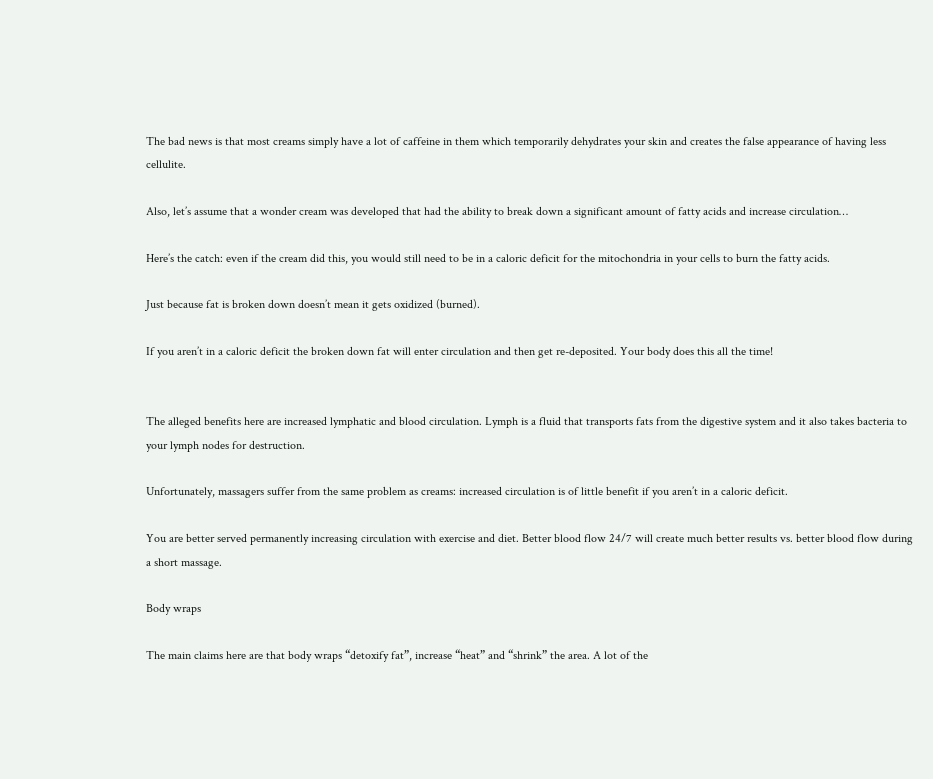The bad news is that most creams simply have a lot of caffeine in them which temporarily dehydrates your skin and creates the false appearance of having less cellulite.

Also, let’s assume that a wonder cream was developed that had the ability to break down a significant amount of fatty acids and increase circulation…

Here’s the catch: even if the cream did this, you would still need to be in a caloric deficit for the mitochondria in your cells to burn the fatty acids.

Just because fat is broken down doesn’t mean it gets oxidized (burned).

If you aren’t in a caloric deficit the broken down fat will enter circulation and then get re-deposited. Your body does this all the time!


The alleged benefits here are increased lymphatic and blood circulation. Lymph is a fluid that transports fats from the digestive system and it also takes bacteria to your lymph nodes for destruction.

Unfortunately, massagers suffer from the same problem as creams: increased circulation is of little benefit if you aren’t in a caloric deficit.

You are better served permanently increasing circulation with exercise and diet. Better blood flow 24/7 will create much better results vs. better blood flow during a short massage.

Body wraps

The main claims here are that body wraps “detoxify fat”, increase “heat” and “shrink” the area. A lot of the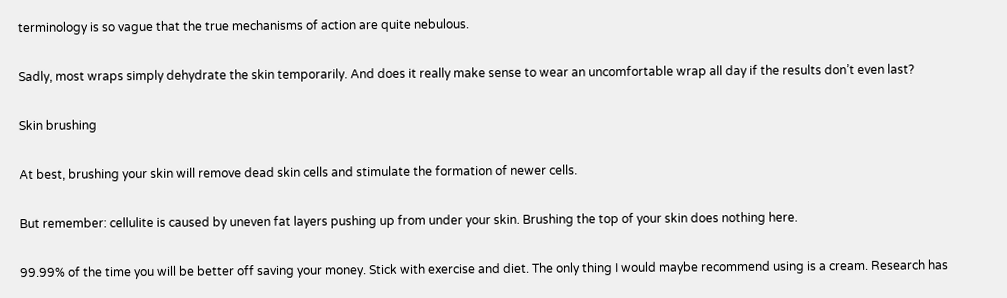terminology is so vague that the true mechanisms of action are quite nebulous.

Sadly, most wraps simply dehydrate the skin temporarily. And does it really make sense to wear an uncomfortable wrap all day if the results don’t even last?

Skin brushing

At best, brushing your skin will remove dead skin cells and stimulate the formation of newer cells.

But remember: cellulite is caused by uneven fat layers pushing up from under your skin. Brushing the top of your skin does nothing here.

99.99% of the time you will be better off saving your money. Stick with exercise and diet. The only thing I would maybe recommend using is a cream. Research has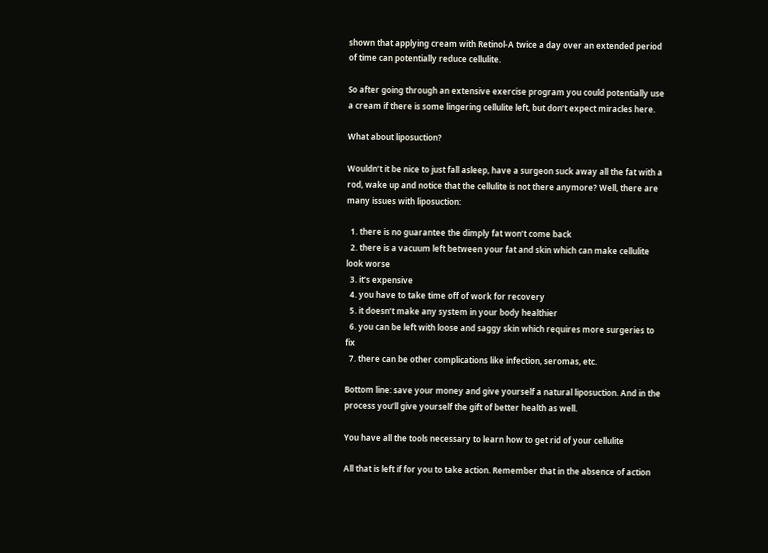shown that applying cream with Retinol-A twice a day over an extended period of time can potentially reduce cellulite.

So after going through an extensive exercise program you could potentially use a cream if there is some lingering cellulite left, but don’t expect miracles here.

What about liposuction?

Wouldn’t it be nice to just fall asleep, have a surgeon suck away all the fat with a rod, wake up and notice that the cellulite is not there anymore? Well, there are many issues with liposuction:

  1. there is no guarantee the dimply fat won’t come back
  2. there is a vacuum left between your fat and skin which can make cellulite look worse
  3. it’s expensive
  4. you have to take time off of work for recovery
  5. it doesn’t make any system in your body healthier
  6. you can be left with loose and saggy skin which requires more surgeries to fix
  7. there can be other complications like infection, seromas, etc.

Bottom line: save your money and give yourself a natural liposuction. And in the process you’ll give yourself the gift of better health as well.

You have all the tools necessary to learn how to get rid of your cellulite

All that is left if for you to take action. Remember that in the absence of action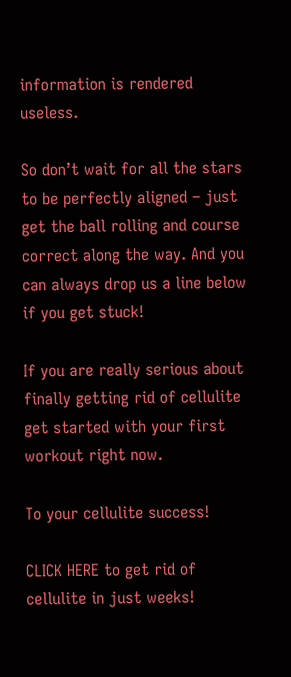information is rendered useless.

So don’t wait for all the stars to be perfectly aligned – just get the ball rolling and course correct along the way. And you can always drop us a line below if you get stuck!

If you are really serious about finally getting rid of cellulite get started with your first workout right now.

To your cellulite success!

CLICK HERE to get rid of cellulite in just weeks!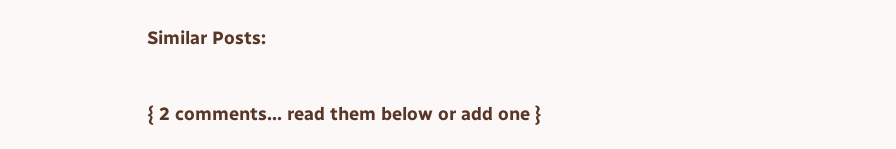Similar Posts:

{ 2 comments… read them below or add one }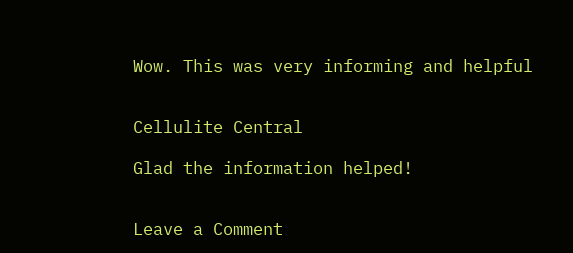Wow. This was very informing and helpful


Cellulite Central

Glad the information helped!


Leave a Comment